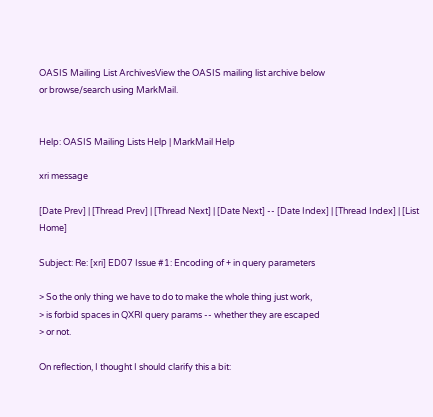OASIS Mailing List ArchivesView the OASIS mailing list archive below
or browse/search using MarkMail.


Help: OASIS Mailing Lists Help | MarkMail Help

xri message

[Date Prev] | [Thread Prev] | [Thread Next] | [Date Next] -- [Date Index] | [Thread Index] | [List Home]

Subject: Re: [xri] ED07 Issue #1: Encoding of + in query parameters

> So the only thing we have to do to make the whole thing just work,
> is forbid spaces in QXRI query params -- whether they are escaped
> or not.

On reflection, I thought I should clarify this a bit: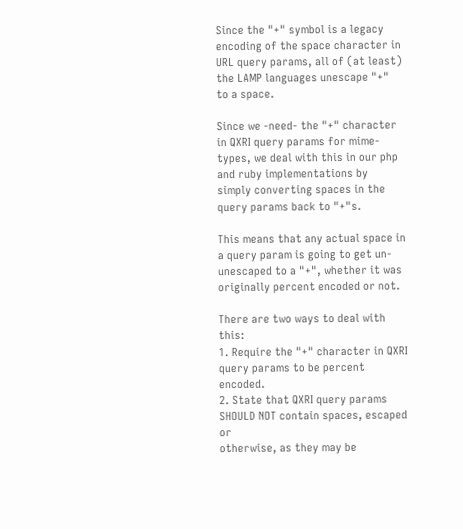Since the "+" symbol is a legacy encoding of the space character in
URL query params, all of (at least) the LAMP languages unescape "+"
to a space.

Since we -need- the "+" character in QXRI query params for mime-
types, we deal with this in our php and ruby implementations by
simply converting spaces in the query params back to "+"s.

This means that any actual space in a query param is going to get un-
unescaped to a "+", whether it was originally percent encoded or not.

There are two ways to deal with this:
1. Require the "+" character in QXRI query params to be percent encoded.
2. State that QXRI query params SHOULD NOT contain spaces, escaped or
otherwise, as they may be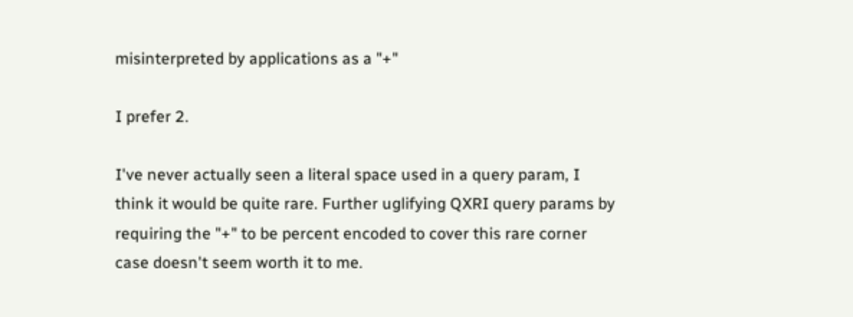misinterpreted by applications as a "+"

I prefer 2.

I've never actually seen a literal space used in a query param, I
think it would be quite rare. Further uglifying QXRI query params by
requiring the "+" to be percent encoded to cover this rare corner
case doesn't seem worth it to me.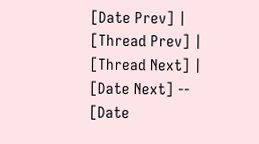[Date Prev] | [Thread Prev] | [Thread Next] | [Date Next] -- [Date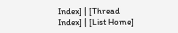Index] | [Thread Index] | [List Home]